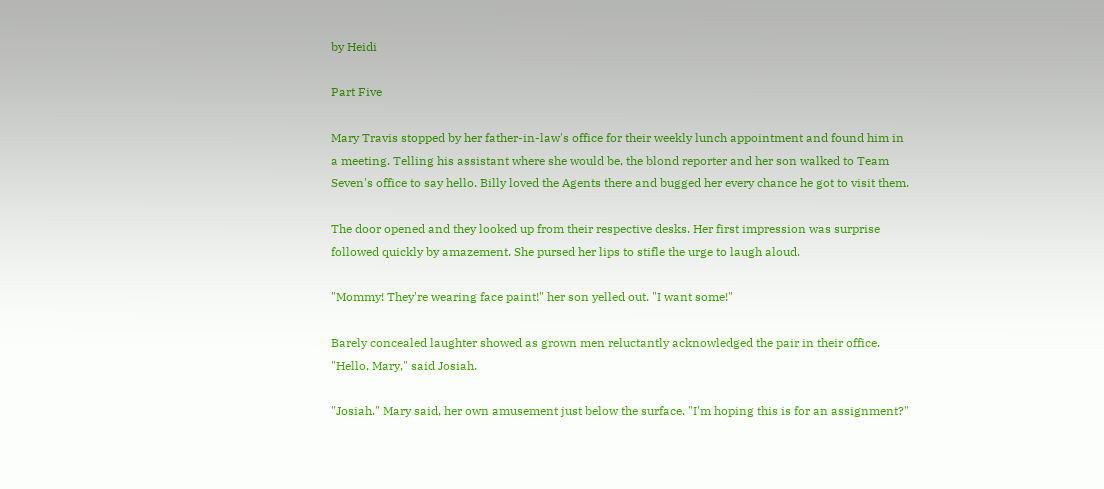by Heidi

Part Five

Mary Travis stopped by her father-in-law's office for their weekly lunch appointment and found him in a meeting. Telling his assistant where she would be, the blond reporter and her son walked to Team Seven's office to say hello. Billy loved the Agents there and bugged her every chance he got to visit them.

The door opened and they looked up from their respective desks. Her first impression was surprise followed quickly by amazement. She pursed her lips to stifle the urge to laugh aloud.

"Mommy! They're wearing face paint!" her son yelled out. "I want some!"

Barely concealed laughter showed as grown men reluctantly acknowledged the pair in their office. "Hello, Mary," said Josiah.

"Josiah." Mary said, her own amusement just below the surface. "I'm hoping this is for an assignment?"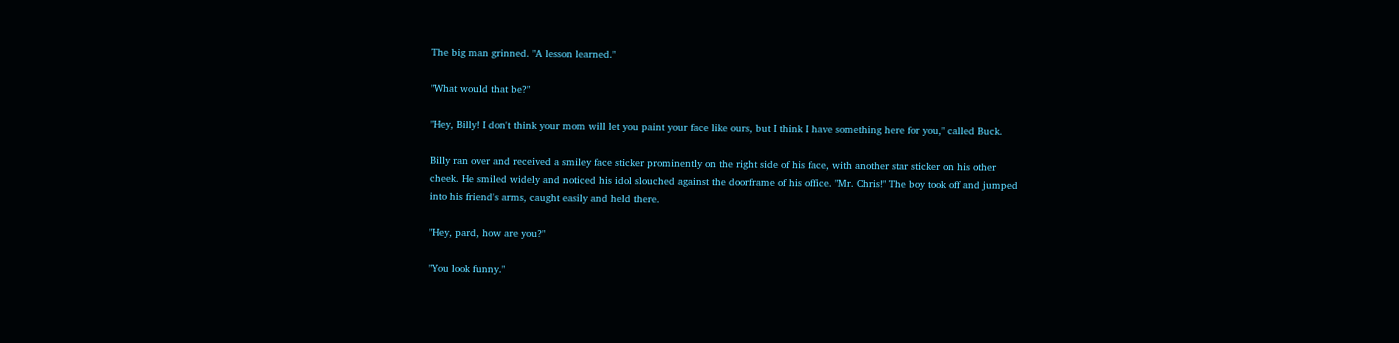The big man grinned. "A lesson learned."

"What would that be?"

"Hey, Billy! I don't think your mom will let you paint your face like ours, but I think I have something here for you," called Buck.

Billy ran over and received a smiley face sticker prominently on the right side of his face, with another star sticker on his other cheek. He smiled widely and noticed his idol slouched against the doorframe of his office. "Mr. Chris!" The boy took off and jumped into his friend's arms, caught easily and held there.

"Hey, pard, how are you?"

"You look funny."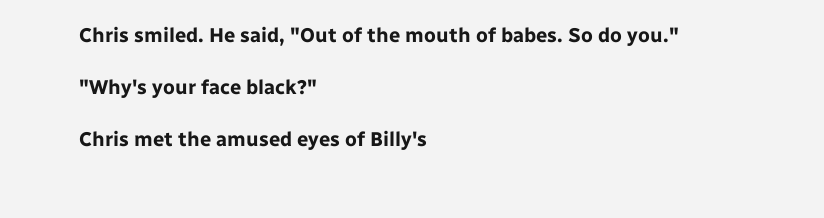Chris smiled. He said, "Out of the mouth of babes. So do you."

"Why's your face black?"

Chris met the amused eyes of Billy's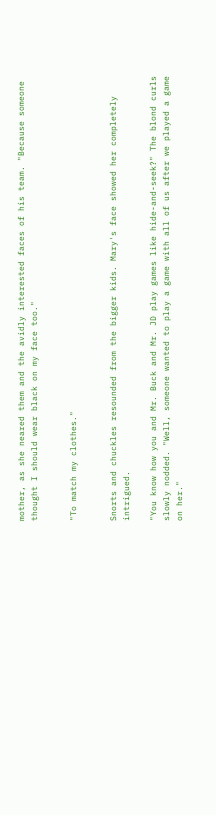mother, as she neared them and the avidly interested faces of his team. "Because someone thought I should wear black on my face too."


"To match my clothes."


Snorts and chuckles resounded from the bigger kids. Mary's face showed her completely intrigued.

"You know how you and Mr. Buck and Mr. JD play games like hide-and-seek?" The blond curls slowly nodded. "Well, someone wanted to play a game with all of us after we played a game on her."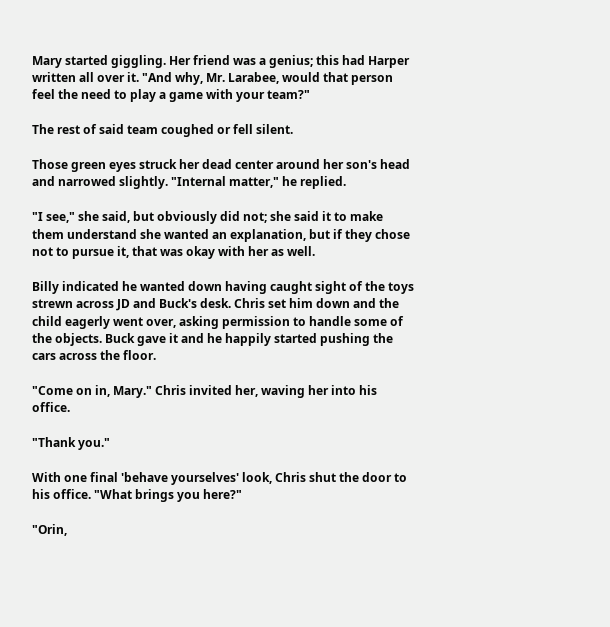Mary started giggling. Her friend was a genius; this had Harper written all over it. "And why, Mr. Larabee, would that person feel the need to play a game with your team?"

The rest of said team coughed or fell silent.

Those green eyes struck her dead center around her son's head and narrowed slightly. "Internal matter," he replied.

"I see," she said, but obviously did not; she said it to make them understand she wanted an explanation, but if they chose not to pursue it, that was okay with her as well.

Billy indicated he wanted down having caught sight of the toys strewn across JD and Buck's desk. Chris set him down and the child eagerly went over, asking permission to handle some of the objects. Buck gave it and he happily started pushing the cars across the floor.

"Come on in, Mary." Chris invited her, waving her into his office.

"Thank you."

With one final 'behave yourselves' look, Chris shut the door to his office. "What brings you here?"

"Orin,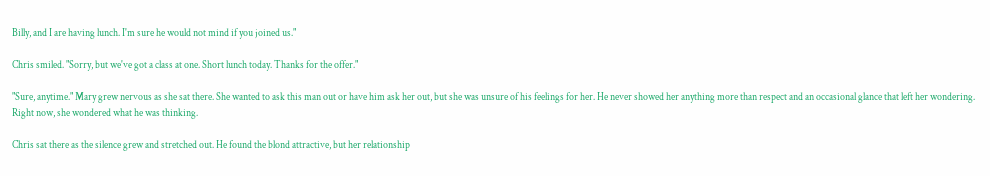Billy, and I are having lunch. I'm sure he would not mind if you joined us."

Chris smiled. "Sorry, but we've got a class at one. Short lunch today. Thanks for the offer."

"Sure, anytime." Mary grew nervous as she sat there. She wanted to ask this man out or have him ask her out, but she was unsure of his feelings for her. He never showed her anything more than respect and an occasional glance that left her wondering. Right now, she wondered what he was thinking.

Chris sat there as the silence grew and stretched out. He found the blond attractive, but her relationship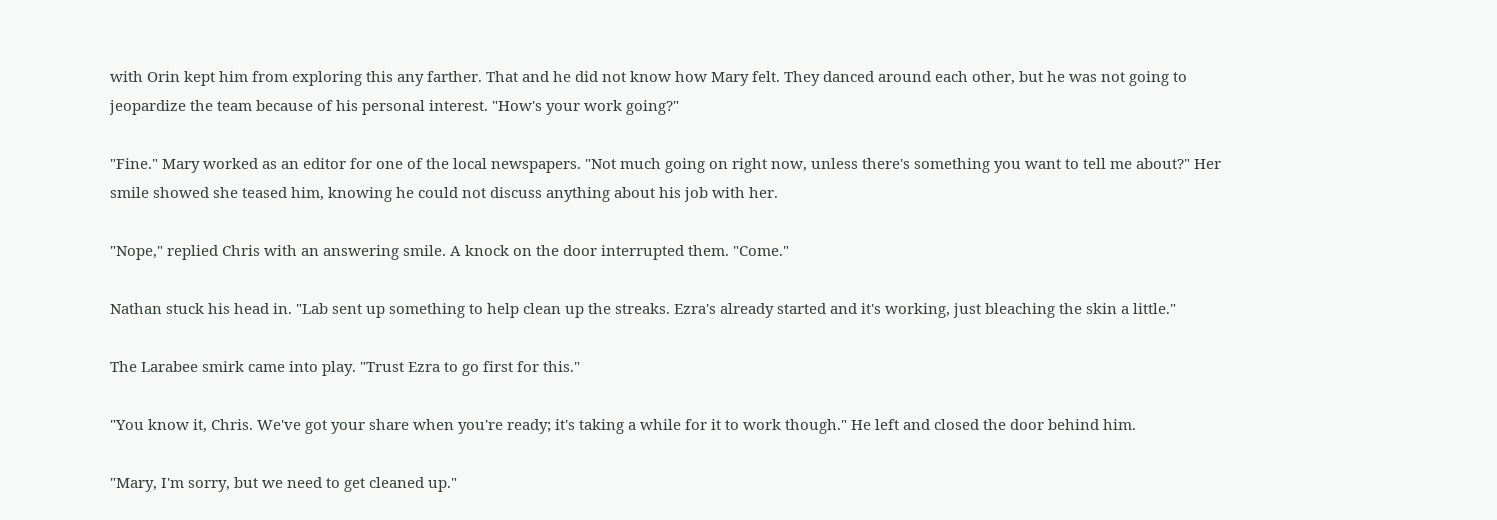with Orin kept him from exploring this any farther. That and he did not know how Mary felt. They danced around each other, but he was not going to jeopardize the team because of his personal interest. "How's your work going?"

"Fine." Mary worked as an editor for one of the local newspapers. "Not much going on right now, unless there's something you want to tell me about?" Her smile showed she teased him, knowing he could not discuss anything about his job with her.

"Nope," replied Chris with an answering smile. A knock on the door interrupted them. "Come."

Nathan stuck his head in. "Lab sent up something to help clean up the streaks. Ezra's already started and it's working, just bleaching the skin a little."

The Larabee smirk came into play. "Trust Ezra to go first for this."

"You know it, Chris. We've got your share when you're ready; it's taking a while for it to work though." He left and closed the door behind him.

"Mary, I'm sorry, but we need to get cleaned up."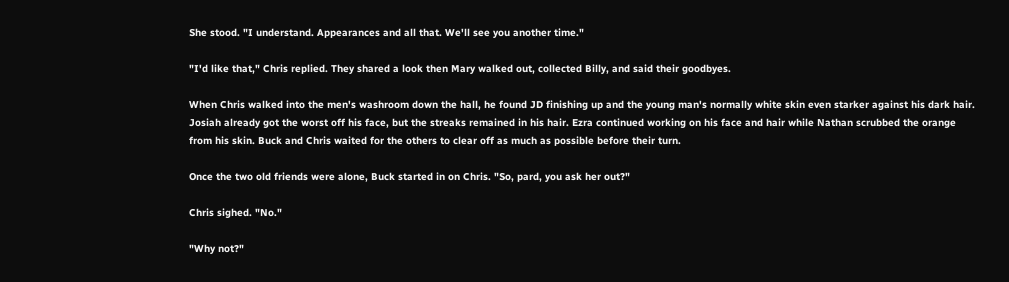She stood. "I understand. Appearances and all that. We'll see you another time."

"I'd like that," Chris replied. They shared a look then Mary walked out, collected Billy, and said their goodbyes.

When Chris walked into the men's washroom down the hall, he found JD finishing up and the young man's normally white skin even starker against his dark hair. Josiah already got the worst off his face, but the streaks remained in his hair. Ezra continued working on his face and hair while Nathan scrubbed the orange from his skin. Buck and Chris waited for the others to clear off as much as possible before their turn.

Once the two old friends were alone, Buck started in on Chris. "So, pard, you ask her out?"

Chris sighed. "No."

"Why not?"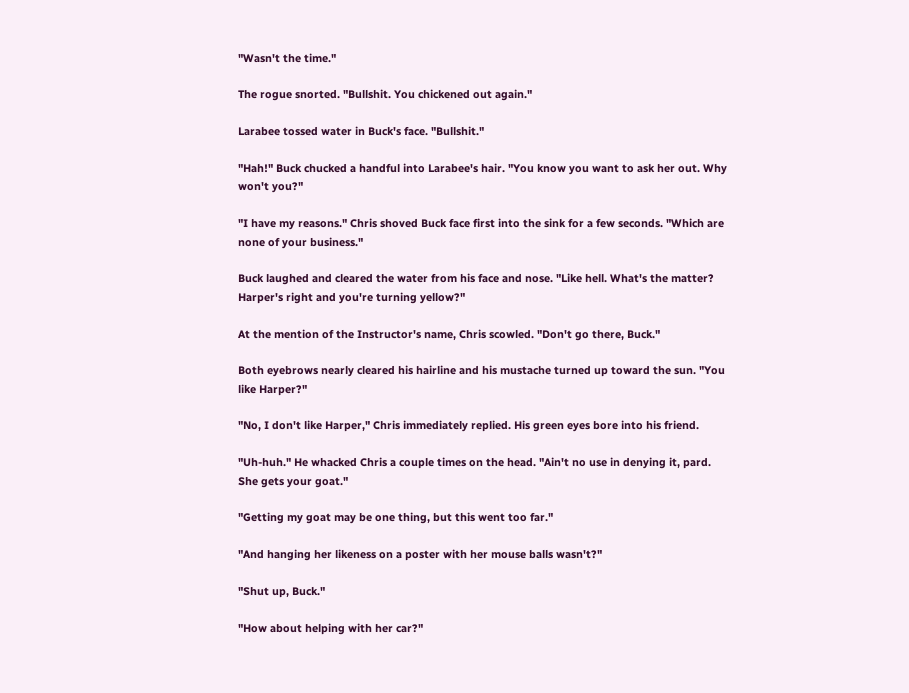"Wasn't the time."

The rogue snorted. "Bullshit. You chickened out again."

Larabee tossed water in Buck's face. "Bullshit."

"Hah!" Buck chucked a handful into Larabee's hair. "You know you want to ask her out. Why won't you?"

"I have my reasons." Chris shoved Buck face first into the sink for a few seconds. "Which are none of your business."

Buck laughed and cleared the water from his face and nose. "Like hell. What's the matter? Harper's right and you're turning yellow?"

At the mention of the Instructor's name, Chris scowled. "Don't go there, Buck."

Both eyebrows nearly cleared his hairline and his mustache turned up toward the sun. "You like Harper?"

"No, I don't like Harper," Chris immediately replied. His green eyes bore into his friend.

"Uh-huh." He whacked Chris a couple times on the head. "Ain't no use in denying it, pard. She gets your goat."

"Getting my goat may be one thing, but this went too far."

"And hanging her likeness on a poster with her mouse balls wasn't?"

"Shut up, Buck."

"How about helping with her car?"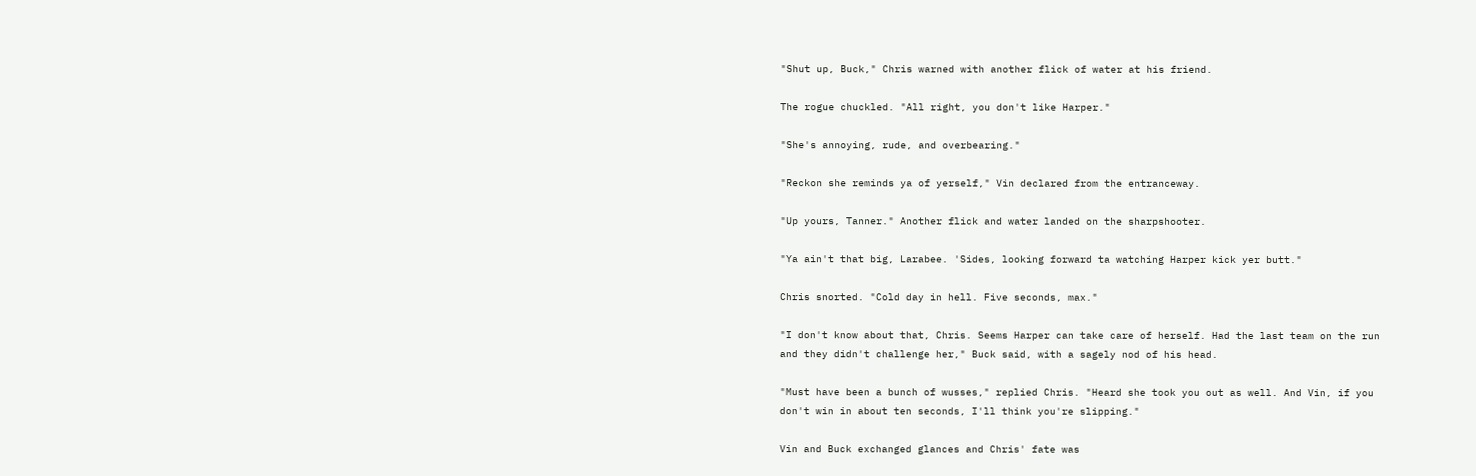"Shut up, Buck," Chris warned with another flick of water at his friend.

The rogue chuckled. "All right, you don't like Harper."

"She's annoying, rude, and overbearing."

"Reckon she reminds ya of yerself," Vin declared from the entranceway.

"Up yours, Tanner." Another flick and water landed on the sharpshooter.

"Ya ain't that big, Larabee. 'Sides, looking forward ta watching Harper kick yer butt."

Chris snorted. "Cold day in hell. Five seconds, max."

"I don't know about that, Chris. Seems Harper can take care of herself. Had the last team on the run and they didn't challenge her," Buck said, with a sagely nod of his head.

"Must have been a bunch of wusses," replied Chris. "Heard she took you out as well. And Vin, if you don't win in about ten seconds, I'll think you're slipping."

Vin and Buck exchanged glances and Chris' fate was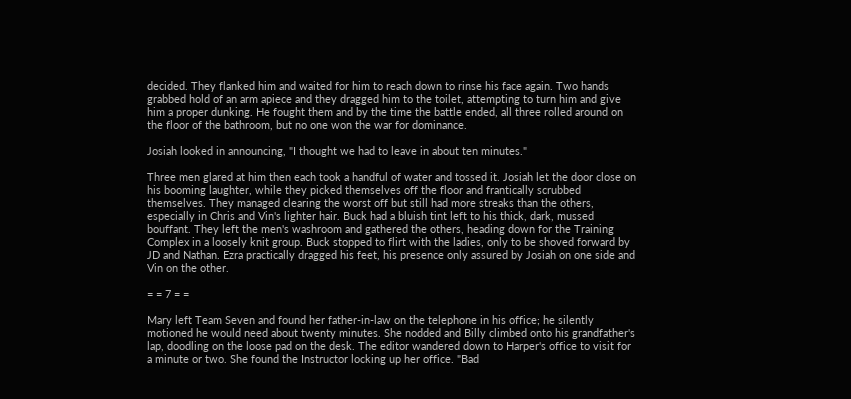decided. They flanked him and waited for him to reach down to rinse his face again. Two hands grabbed hold of an arm apiece and they dragged him to the toilet, attempting to turn him and give him a proper dunking. He fought them and by the time the battle ended, all three rolled around on the floor of the bathroom, but no one won the war for dominance.

Josiah looked in announcing, "I thought we had to leave in about ten minutes."

Three men glared at him then each took a handful of water and tossed it. Josiah let the door close on his booming laughter, while they picked themselves off the floor and frantically scrubbed themselves. They managed clearing the worst off but still had more streaks than the others, especially in Chris and Vin's lighter hair. Buck had a bluish tint left to his thick, dark, mussed bouffant. They left the men's washroom and gathered the others, heading down for the Training Complex in a loosely knit group. Buck stopped to flirt with the ladies, only to be shoved forward by JD and Nathan. Ezra practically dragged his feet, his presence only assured by Josiah on one side and Vin on the other.

= = 7 = =

Mary left Team Seven and found her father-in-law on the telephone in his office; he silently motioned he would need about twenty minutes. She nodded and Billy climbed onto his grandfather's lap, doodling on the loose pad on the desk. The editor wandered down to Harper's office to visit for a minute or two. She found the Instructor locking up her office. "Bad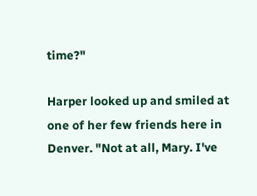time?"

Harper looked up and smiled at one of her few friends here in Denver. "Not at all, Mary. I've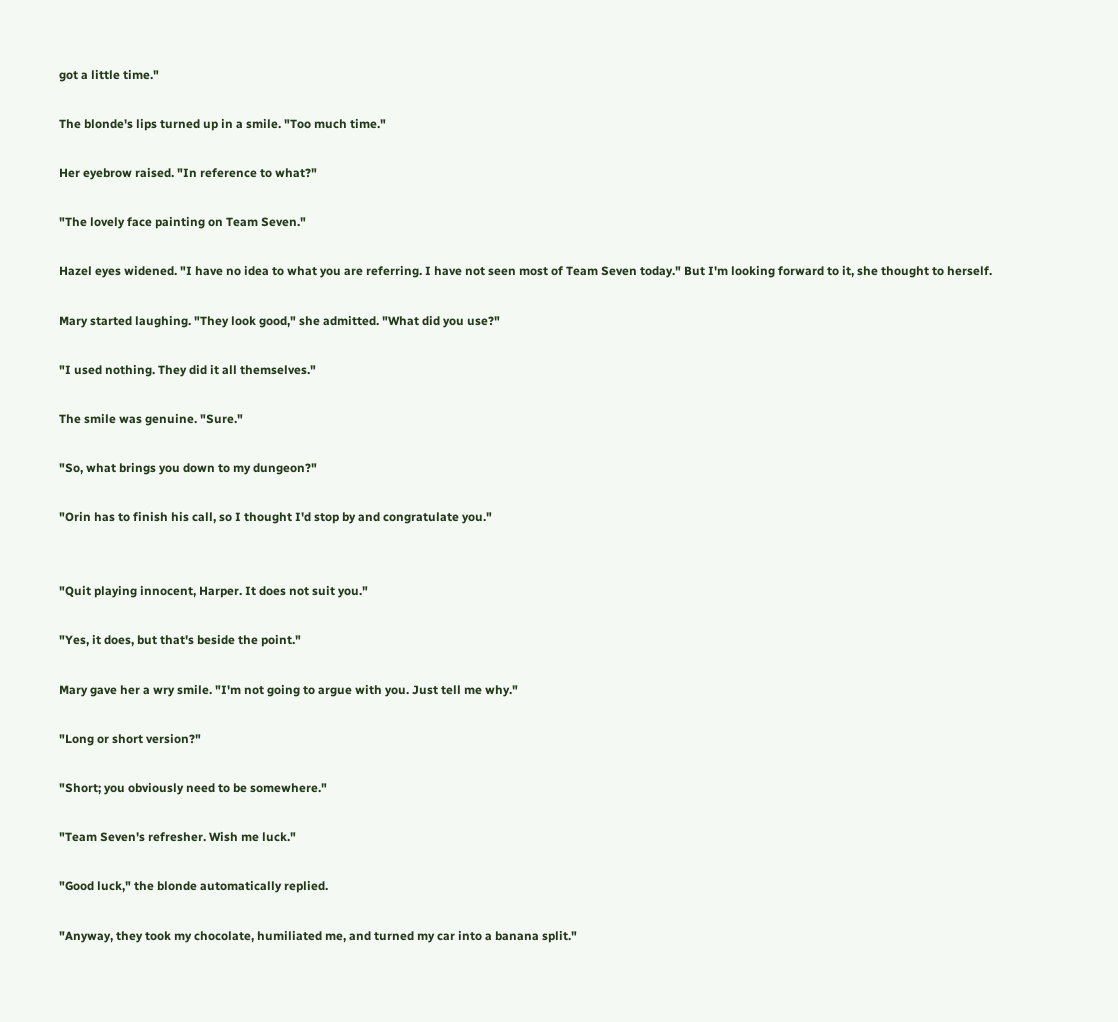got a little time."

The blonde's lips turned up in a smile. "Too much time."

Her eyebrow raised. "In reference to what?"

"The lovely face painting on Team Seven."

Hazel eyes widened. "I have no idea to what you are referring. I have not seen most of Team Seven today." But I'm looking forward to it, she thought to herself.

Mary started laughing. "They look good," she admitted. "What did you use?"

"I used nothing. They did it all themselves."

The smile was genuine. "Sure."

"So, what brings you down to my dungeon?"

"Orin has to finish his call, so I thought I'd stop by and congratulate you."


"Quit playing innocent, Harper. It does not suit you."

"Yes, it does, but that's beside the point."

Mary gave her a wry smile. "I'm not going to argue with you. Just tell me why."

"Long or short version?"

"Short; you obviously need to be somewhere."

"Team Seven's refresher. Wish me luck."

"Good luck," the blonde automatically replied.

"Anyway, they took my chocolate, humiliated me, and turned my car into a banana split."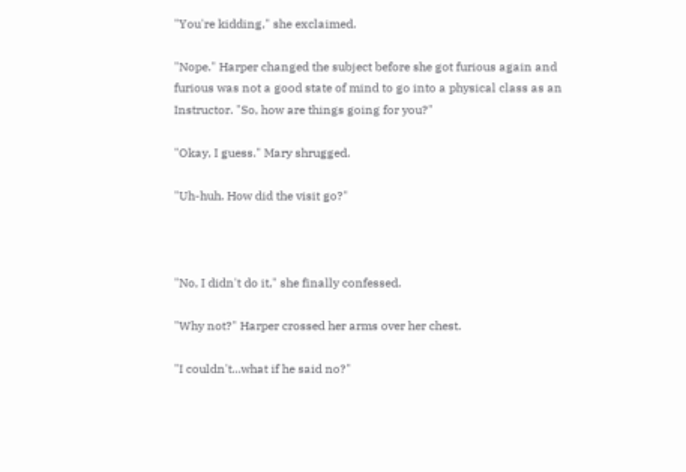"You're kidding," she exclaimed.

"Nope." Harper changed the subject before she got furious again and furious was not a good state of mind to go into a physical class as an Instructor. "So, how are things going for you?"

"Okay, I guess." Mary shrugged.

"Uh-huh. How did the visit go?"



"No, I didn't do it," she finally confessed.

"Why not?" Harper crossed her arms over her chest.

"I couldn't...what if he said no?"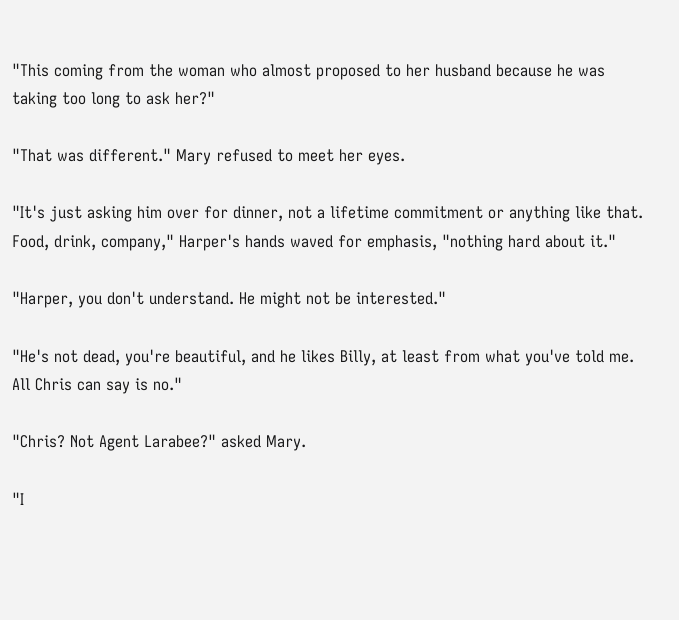"This coming from the woman who almost proposed to her husband because he was taking too long to ask her?"

"That was different." Mary refused to meet her eyes.

"It's just asking him over for dinner, not a lifetime commitment or anything like that. Food, drink, company," Harper's hands waved for emphasis, "nothing hard about it."

"Harper, you don't understand. He might not be interested."

"He's not dead, you're beautiful, and he likes Billy, at least from what you've told me. All Chris can say is no."

"Chris? Not Agent Larabee?" asked Mary.

"I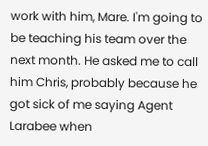work with him, Mare. I'm going to be teaching his team over the next month. He asked me to call him Chris, probably because he got sick of me saying Agent Larabee when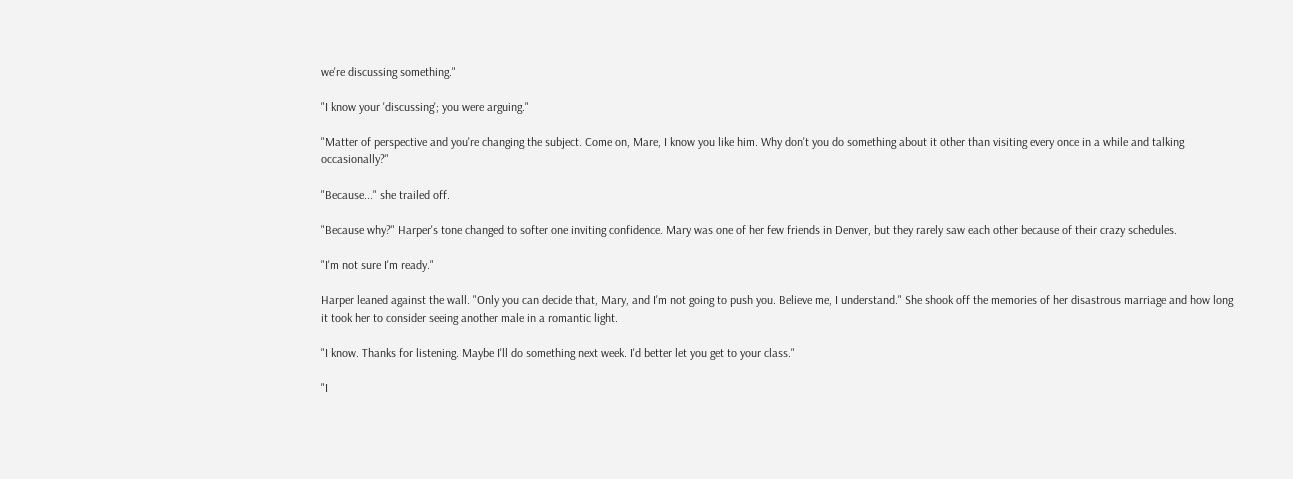we're discussing something."

"I know your 'discussing'; you were arguing."

"Matter of perspective and you're changing the subject. Come on, Mare, I know you like him. Why don't you do something about it other than visiting every once in a while and talking occasionally?"

"Because..." she trailed off.

"Because why?" Harper's tone changed to softer one inviting confidence. Mary was one of her few friends in Denver, but they rarely saw each other because of their crazy schedules.

"I'm not sure I'm ready."

Harper leaned against the wall. "Only you can decide that, Mary, and I'm not going to push you. Believe me, I understand." She shook off the memories of her disastrous marriage and how long it took her to consider seeing another male in a romantic light.

"I know. Thanks for listening. Maybe I'll do something next week. I'd better let you get to your class."

"I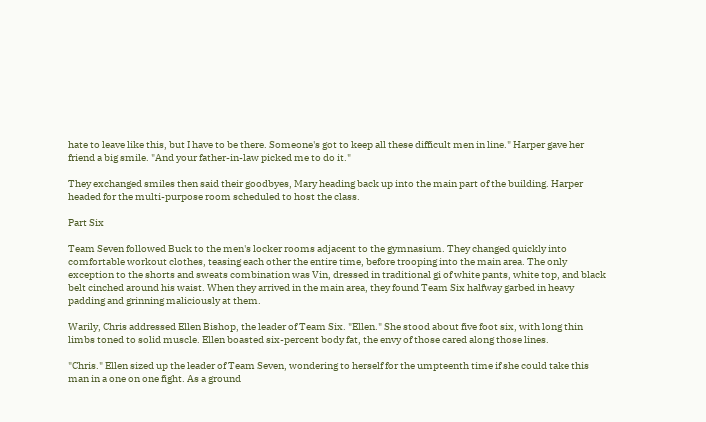hate to leave like this, but I have to be there. Someone's got to keep all these difficult men in line." Harper gave her friend a big smile. "And your father-in-law picked me to do it."

They exchanged smiles then said their goodbyes, Mary heading back up into the main part of the building. Harper headed for the multi-purpose room scheduled to host the class.

Part Six

Team Seven followed Buck to the men's locker rooms adjacent to the gymnasium. They changed quickly into comfortable workout clothes, teasing each other the entire time, before trooping into the main area. The only exception to the shorts and sweats combination was Vin, dressed in traditional gi of white pants, white top, and black belt cinched around his waist. When they arrived in the main area, they found Team Six halfway garbed in heavy padding and grinning maliciously at them.

Warily, Chris addressed Ellen Bishop, the leader of Team Six. "Ellen." She stood about five foot six, with long thin limbs toned to solid muscle. Ellen boasted six-percent body fat, the envy of those cared along those lines.

"Chris." Ellen sized up the leader of Team Seven, wondering to herself for the umpteenth time if she could take this man in a one on one fight. As a ground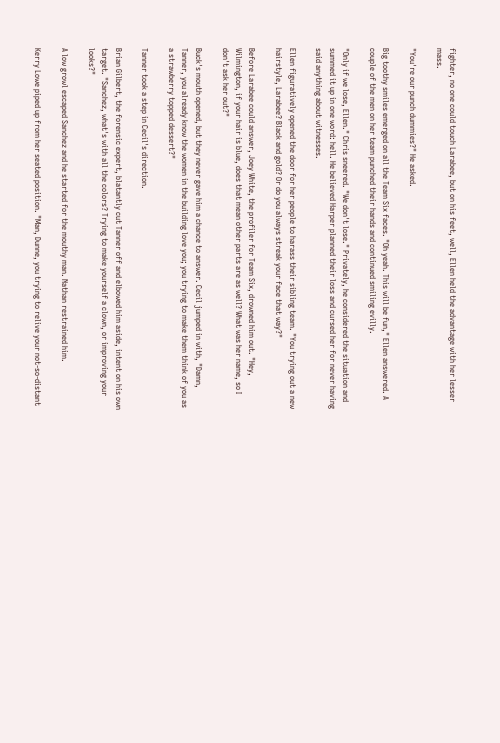fighter, no one could touch Larabee, but on his feet, well, Ellen held the advantage with her lesser mass.

"You're our punch dummies?" He asked.

Big toothy smiles emerged on all the Team Six faces. "Oh yeah. This will be fun," Ellen answered. A couple of the men on her team punched their hands and continued smiling evilly.

"Only if we lose, Ellen." Chris sneered. "We don't lose." Privately, he considered the situation and summed it up in one word: hell. He believed Harper planned their loss and cursed her for never having said anything about witnesses.

Ellen figuratively opened the door for her people to harass their sibling team. "You trying out a new hairstyle, Larabee? Black and gold? Or do you always streak your face that way?"

Before Larabee could answer, Joey White, the profiler for Team Six, drowned him out. "Hey, Wilmington, if your hair is blue, does that mean other parts are as well? What was her name, so I don't ask her out?"

Buck's mouth opened, but they never gave him a chance to answer. Cecil jumped in with, "Damn, Tanner, you already know the women in the building love you; you trying to make them think of you as a strawberry topped dessert?"

Tanner took a step in Cecil's direction.

Brian Gilbert, the forensic expert, blatantly cut Tanner off and elbowed him aside, intent on his own target. "Sanchez, what's with all the colors? Trying to make yourself a clown, or improving your looks?"

A low growl escaped Sanchez and he started for the mouthy man. Nathan restrained him.

Kerry Lowe piped up from her seated position. "Man, Dunne, you trying to relive your not-so-distant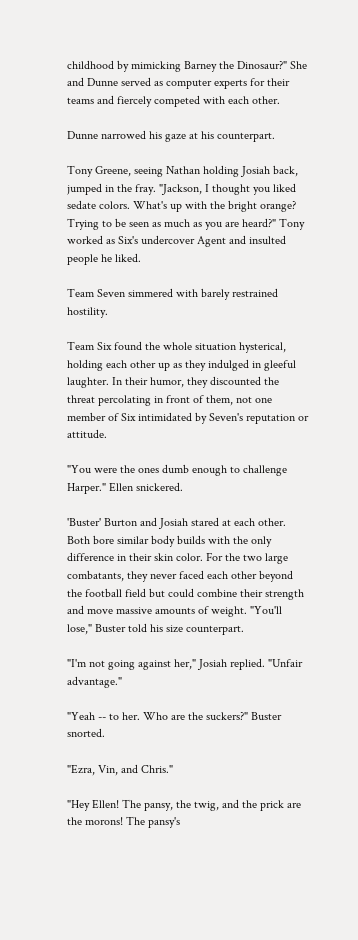childhood by mimicking Barney the Dinosaur?" She and Dunne served as computer experts for their teams and fiercely competed with each other.

Dunne narrowed his gaze at his counterpart.

Tony Greene, seeing Nathan holding Josiah back, jumped in the fray. "Jackson, I thought you liked sedate colors. What's up with the bright orange? Trying to be seen as much as you are heard?" Tony worked as Six's undercover Agent and insulted people he liked.

Team Seven simmered with barely restrained hostility.

Team Six found the whole situation hysterical, holding each other up as they indulged in gleeful laughter. In their humor, they discounted the threat percolating in front of them, not one member of Six intimidated by Seven's reputation or attitude.

"You were the ones dumb enough to challenge Harper." Ellen snickered.

'Buster' Burton and Josiah stared at each other. Both bore similar body builds with the only difference in their skin color. For the two large combatants, they never faced each other beyond the football field but could combine their strength and move massive amounts of weight. "You'll lose," Buster told his size counterpart.

"I'm not going against her," Josiah replied. "Unfair advantage."

"Yeah -- to her. Who are the suckers?" Buster snorted.

"Ezra, Vin, and Chris."

"Hey Ellen! The pansy, the twig, and the prick are the morons! The pansy's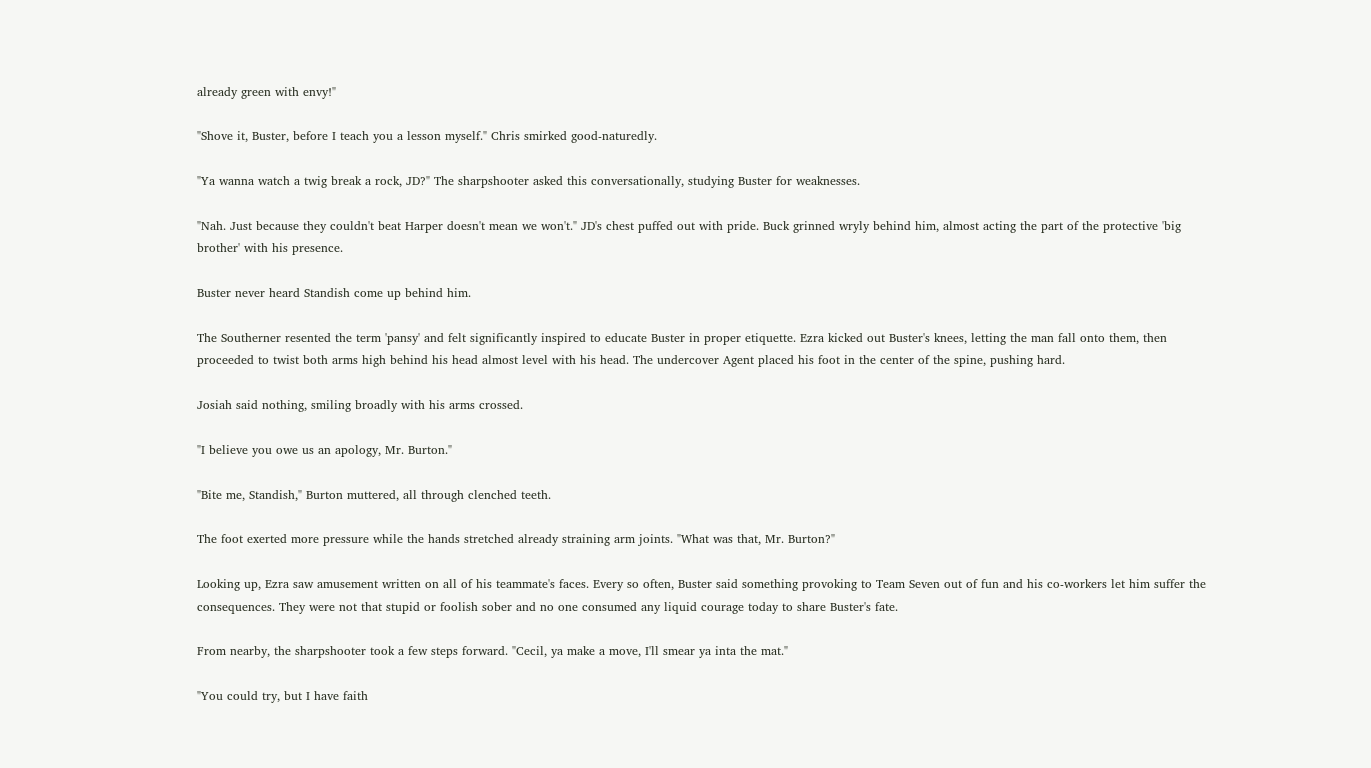already green with envy!"

"Shove it, Buster, before I teach you a lesson myself." Chris smirked good-naturedly.

"Ya wanna watch a twig break a rock, JD?" The sharpshooter asked this conversationally, studying Buster for weaknesses.

"Nah. Just because they couldn't beat Harper doesn't mean we won't." JD's chest puffed out with pride. Buck grinned wryly behind him, almost acting the part of the protective 'big brother' with his presence.

Buster never heard Standish come up behind him.

The Southerner resented the term 'pansy' and felt significantly inspired to educate Buster in proper etiquette. Ezra kicked out Buster's knees, letting the man fall onto them, then proceeded to twist both arms high behind his head almost level with his head. The undercover Agent placed his foot in the center of the spine, pushing hard.

Josiah said nothing, smiling broadly with his arms crossed.

"I believe you owe us an apology, Mr. Burton."

"Bite me, Standish," Burton muttered, all through clenched teeth.

The foot exerted more pressure while the hands stretched already straining arm joints. "What was that, Mr. Burton?"

Looking up, Ezra saw amusement written on all of his teammate's faces. Every so often, Buster said something provoking to Team Seven out of fun and his co-workers let him suffer the consequences. They were not that stupid or foolish sober and no one consumed any liquid courage today to share Buster's fate.

From nearby, the sharpshooter took a few steps forward. "Cecil, ya make a move, I'll smear ya inta the mat."

"You could try, but I have faith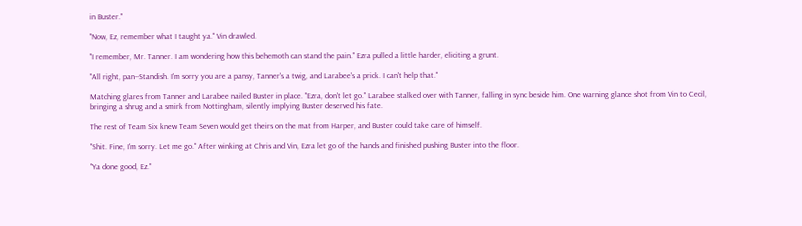in Buster."

"Now, Ez, remember what I taught ya." Vin drawled.

"I remember, Mr. Tanner. I am wondering how this behemoth can stand the pain." Ezra pulled a little harder, eliciting a grunt.

"All right, pan--Standish. I'm sorry you are a pansy, Tanner's a twig, and Larabee's a prick. I can't help that."

Matching glares from Tanner and Larabee nailed Buster in place. "Ezra, don't let go." Larabee stalked over with Tanner, falling in sync beside him. One warning glance shot from Vin to Cecil, bringing a shrug and a smirk from Nottingham, silently implying Buster deserved his fate.

The rest of Team Six knew Team Seven would get theirs on the mat from Harper, and Buster could take care of himself.

"Shit. Fine, I'm sorry. Let me go." After winking at Chris and Vin, Ezra let go of the hands and finished pushing Buster into the floor.

"Ya done good, Ez."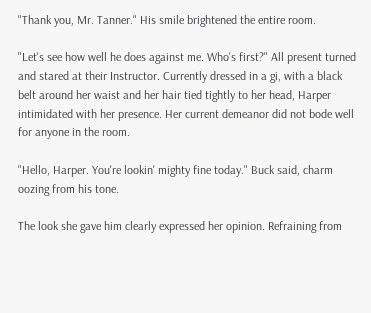"Thank you, Mr. Tanner." His smile brightened the entire room.

"Let's see how well he does against me. Who's first?" All present turned and stared at their Instructor. Currently dressed in a gi, with a black belt around her waist and her hair tied tightly to her head, Harper intimidated with her presence. Her current demeanor did not bode well for anyone in the room.

"Hello, Harper. You're lookin' mighty fine today." Buck said, charm oozing from his tone.

The look she gave him clearly expressed her opinion. Refraining from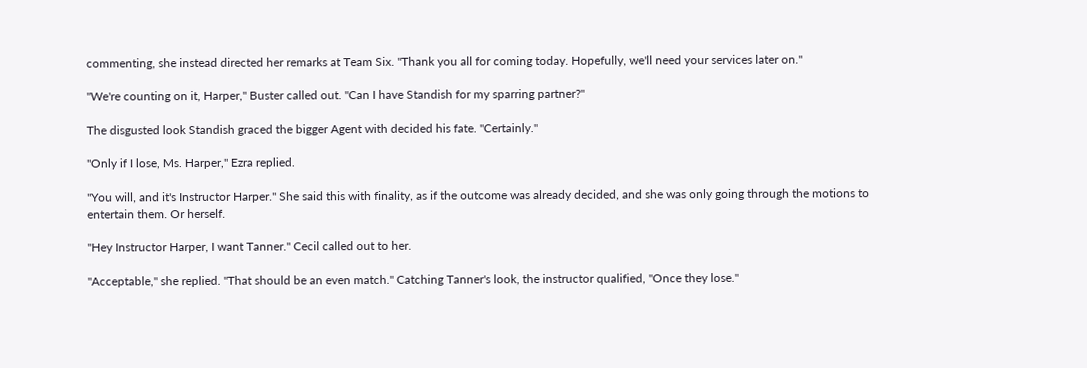commenting, she instead directed her remarks at Team Six. "Thank you all for coming today. Hopefully, we'll need your services later on."

"We're counting on it, Harper," Buster called out. "Can I have Standish for my sparring partner?"

The disgusted look Standish graced the bigger Agent with decided his fate. "Certainly."

"Only if I lose, Ms. Harper," Ezra replied.

"You will, and it's Instructor Harper." She said this with finality, as if the outcome was already decided, and she was only going through the motions to entertain them. Or herself.

"Hey Instructor Harper, I want Tanner." Cecil called out to her.

"Acceptable," she replied. "That should be an even match." Catching Tanner's look, the instructor qualified, "Once they lose."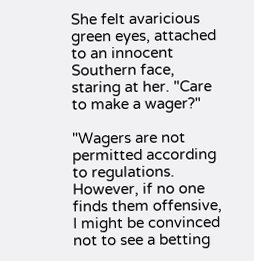She felt avaricious green eyes, attached to an innocent Southern face, staring at her. "Care to make a wager?"

"Wagers are not permitted according to regulations. However, if no one finds them offensive, I might be convinced not to see a betting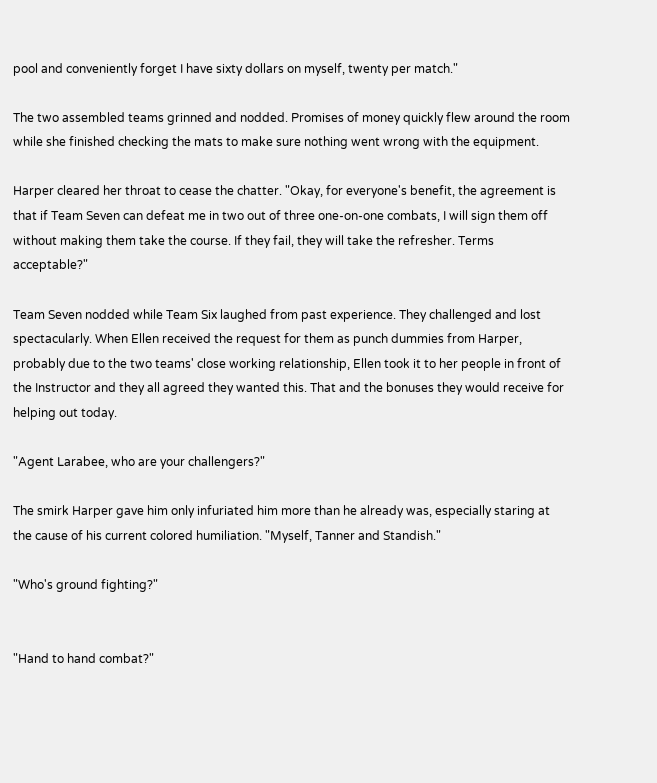pool and conveniently forget I have sixty dollars on myself, twenty per match."

The two assembled teams grinned and nodded. Promises of money quickly flew around the room while she finished checking the mats to make sure nothing went wrong with the equipment.

Harper cleared her throat to cease the chatter. "Okay, for everyone's benefit, the agreement is that if Team Seven can defeat me in two out of three one-on-one combats, I will sign them off without making them take the course. If they fail, they will take the refresher. Terms acceptable?"

Team Seven nodded while Team Six laughed from past experience. They challenged and lost spectacularly. When Ellen received the request for them as punch dummies from Harper, probably due to the two teams' close working relationship, Ellen took it to her people in front of the Instructor and they all agreed they wanted this. That and the bonuses they would receive for helping out today.

"Agent Larabee, who are your challengers?"

The smirk Harper gave him only infuriated him more than he already was, especially staring at the cause of his current colored humiliation. "Myself, Tanner and Standish."

"Who's ground fighting?"


"Hand to hand combat?"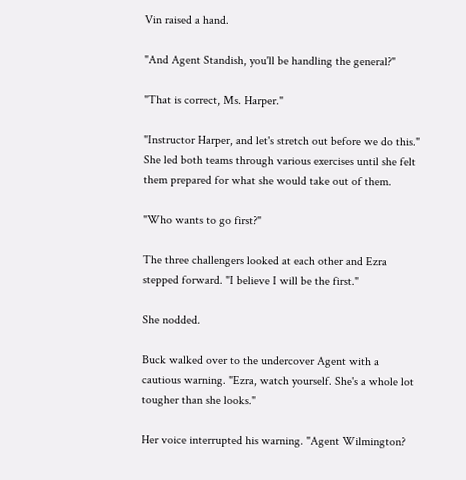Vin raised a hand.

"And Agent Standish, you'll be handling the general?"

"That is correct, Ms. Harper."

"Instructor Harper, and let's stretch out before we do this." She led both teams through various exercises until she felt them prepared for what she would take out of them.

"Who wants to go first?"

The three challengers looked at each other and Ezra stepped forward. "I believe I will be the first."

She nodded.

Buck walked over to the undercover Agent with a cautious warning. "Ezra, watch yourself. She's a whole lot tougher than she looks."

Her voice interrupted his warning. "Agent Wilmington?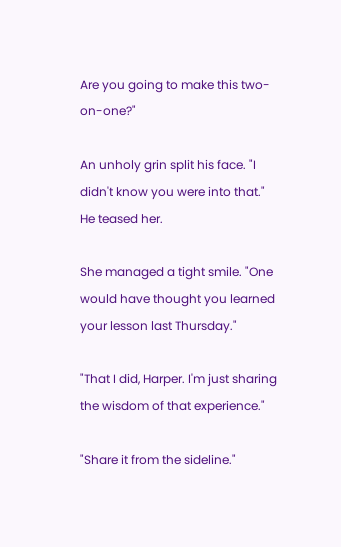Are you going to make this two-on-one?"

An unholy grin split his face. "I didn't know you were into that." He teased her.

She managed a tight smile. "One would have thought you learned your lesson last Thursday."

"That I did, Harper. I'm just sharing the wisdom of that experience."

"Share it from the sideline."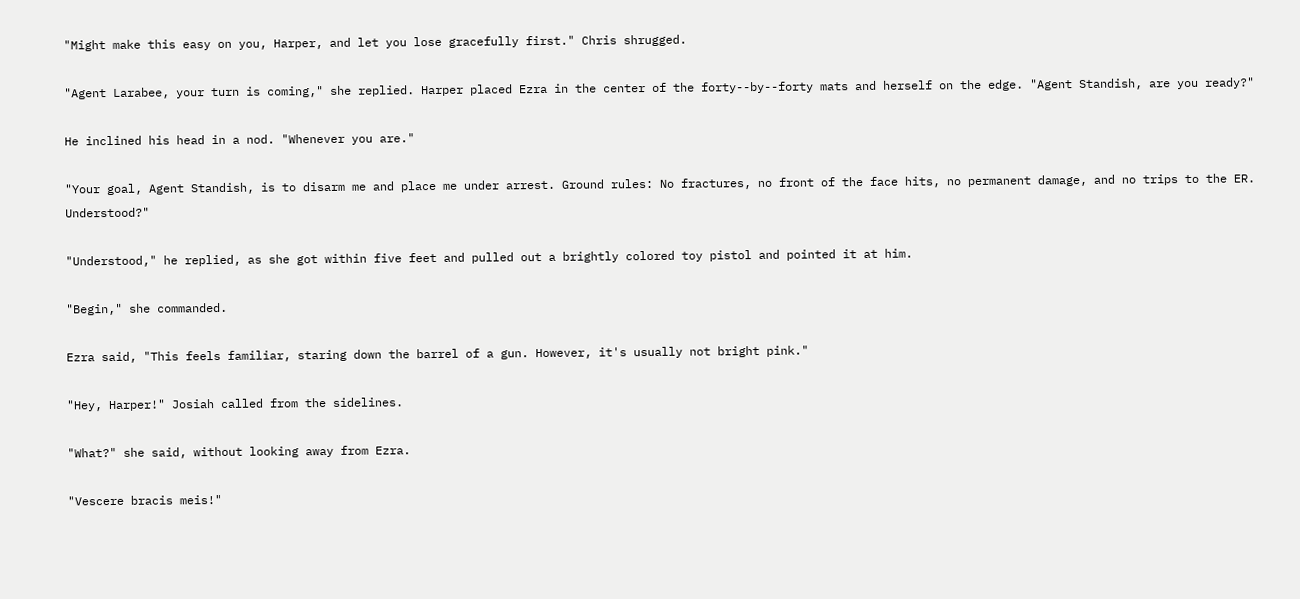"Might make this easy on you, Harper, and let you lose gracefully first." Chris shrugged.

"Agent Larabee, your turn is coming," she replied. Harper placed Ezra in the center of the forty--by--forty mats and herself on the edge. "Agent Standish, are you ready?"

He inclined his head in a nod. "Whenever you are."

"Your goal, Agent Standish, is to disarm me and place me under arrest. Ground rules: No fractures, no front of the face hits, no permanent damage, and no trips to the ER. Understood?"

"Understood," he replied, as she got within five feet and pulled out a brightly colored toy pistol and pointed it at him.

"Begin," she commanded.

Ezra said, "This feels familiar, staring down the barrel of a gun. However, it's usually not bright pink."

"Hey, Harper!" Josiah called from the sidelines.

"What?" she said, without looking away from Ezra.

"Vescere bracis meis!"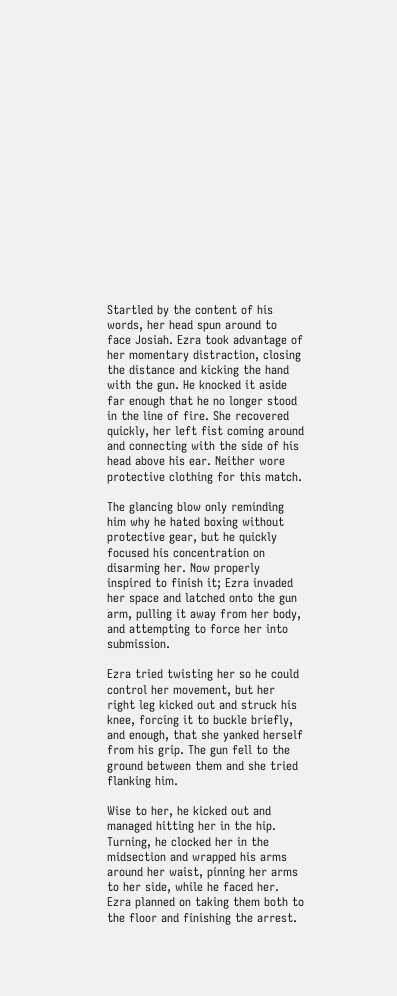Startled by the content of his words, her head spun around to face Josiah. Ezra took advantage of her momentary distraction, closing the distance and kicking the hand with the gun. He knocked it aside far enough that he no longer stood in the line of fire. She recovered quickly, her left fist coming around and connecting with the side of his head above his ear. Neither wore protective clothing for this match.

The glancing blow only reminding him why he hated boxing without protective gear, but he quickly focused his concentration on disarming her. Now properly inspired to finish it; Ezra invaded her space and latched onto the gun arm, pulling it away from her body, and attempting to force her into submission.

Ezra tried twisting her so he could control her movement, but her right leg kicked out and struck his knee, forcing it to buckle briefly, and enough, that she yanked herself from his grip. The gun fell to the ground between them and she tried flanking him.

Wise to her, he kicked out and managed hitting her in the hip. Turning, he clocked her in the midsection and wrapped his arms around her waist, pinning her arms to her side, while he faced her. Ezra planned on taking them both to the floor and finishing the arrest.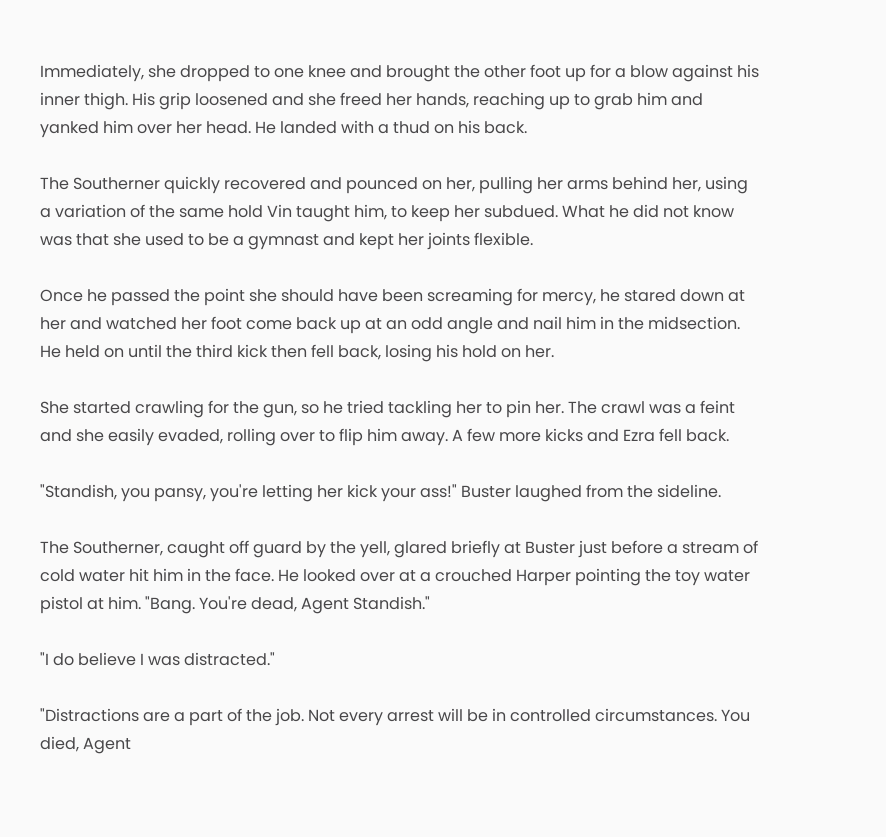Immediately, she dropped to one knee and brought the other foot up for a blow against his inner thigh. His grip loosened and she freed her hands, reaching up to grab him and yanked him over her head. He landed with a thud on his back.

The Southerner quickly recovered and pounced on her, pulling her arms behind her, using a variation of the same hold Vin taught him, to keep her subdued. What he did not know was that she used to be a gymnast and kept her joints flexible.

Once he passed the point she should have been screaming for mercy, he stared down at her and watched her foot come back up at an odd angle and nail him in the midsection. He held on until the third kick then fell back, losing his hold on her.

She started crawling for the gun, so he tried tackling her to pin her. The crawl was a feint and she easily evaded, rolling over to flip him away. A few more kicks and Ezra fell back.

"Standish, you pansy, you're letting her kick your ass!" Buster laughed from the sideline.

The Southerner, caught off guard by the yell, glared briefly at Buster just before a stream of cold water hit him in the face. He looked over at a crouched Harper pointing the toy water pistol at him. "Bang. You're dead, Agent Standish."

"I do believe I was distracted."

"Distractions are a part of the job. Not every arrest will be in controlled circumstances. You died, Agent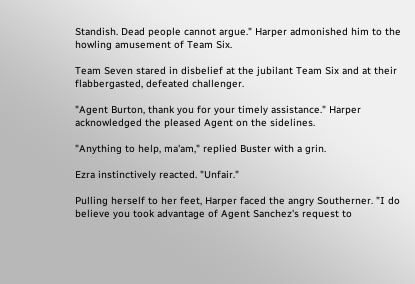Standish. Dead people cannot argue." Harper admonished him to the howling amusement of Team Six.

Team Seven stared in disbelief at the jubilant Team Six and at their flabbergasted, defeated challenger.

"Agent Burton, thank you for your timely assistance." Harper acknowledged the pleased Agent on the sidelines.

"Anything to help, ma'am," replied Buster with a grin.

Ezra instinctively reacted. "Unfair."

Pulling herself to her feet, Harper faced the angry Southerner. "I do believe you took advantage of Agent Sanchez's request to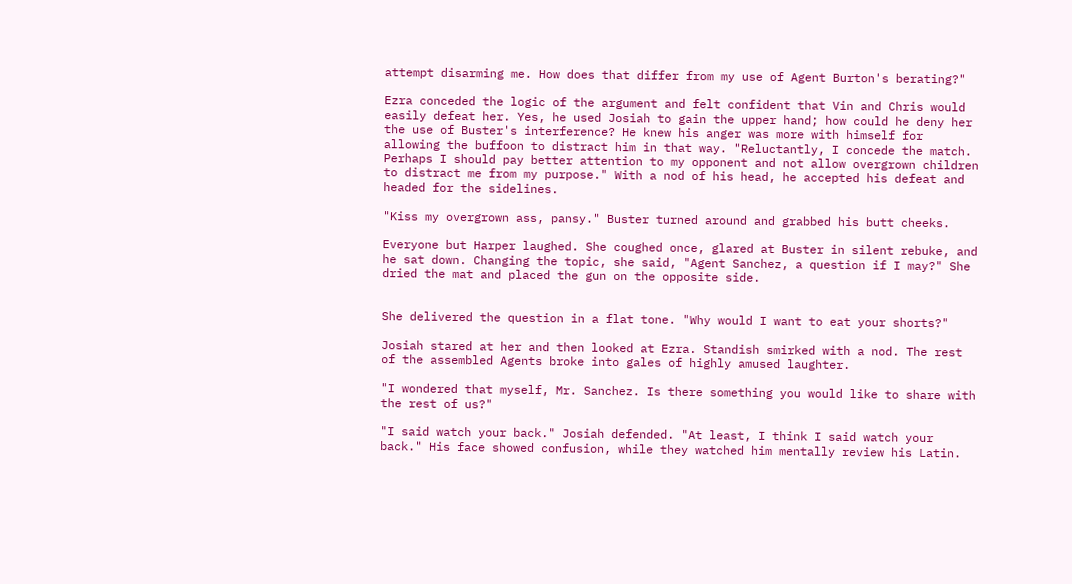attempt disarming me. How does that differ from my use of Agent Burton's berating?"

Ezra conceded the logic of the argument and felt confident that Vin and Chris would easily defeat her. Yes, he used Josiah to gain the upper hand; how could he deny her the use of Buster's interference? He knew his anger was more with himself for allowing the buffoon to distract him in that way. "Reluctantly, I concede the match. Perhaps I should pay better attention to my opponent and not allow overgrown children to distract me from my purpose." With a nod of his head, he accepted his defeat and headed for the sidelines.

"Kiss my overgrown ass, pansy." Buster turned around and grabbed his butt cheeks.

Everyone but Harper laughed. She coughed once, glared at Buster in silent rebuke, and he sat down. Changing the topic, she said, "Agent Sanchez, a question if I may?" She dried the mat and placed the gun on the opposite side.


She delivered the question in a flat tone. "Why would I want to eat your shorts?"

Josiah stared at her and then looked at Ezra. Standish smirked with a nod. The rest of the assembled Agents broke into gales of highly amused laughter.

"I wondered that myself, Mr. Sanchez. Is there something you would like to share with the rest of us?"

"I said watch your back." Josiah defended. "At least, I think I said watch your back." His face showed confusion, while they watched him mentally review his Latin.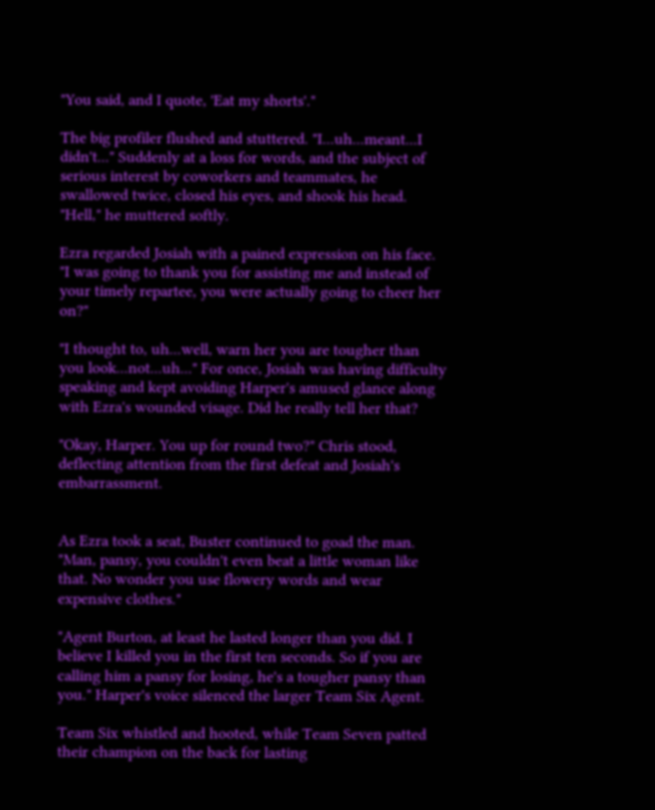"You said, and I quote, 'Eat my shorts'."

The big profiler flushed and stuttered. "I...uh...meant...I didn't..." Suddenly at a loss for words, and the subject of serious interest by coworkers and teammates, he swallowed twice, closed his eyes, and shook his head. "Hell," he muttered softly.

Ezra regarded Josiah with a pained expression on his face. "I was going to thank you for assisting me and instead of your timely repartee, you were actually going to cheer her on?"

"I thought to, uh...well, warn her you are tougher than you look...not...uh..." For once, Josiah was having difficulty speaking and kept avoiding Harper's amused glance along with Ezra's wounded visage. Did he really tell her that?

"Okay, Harper. You up for round two?" Chris stood, deflecting attention from the first defeat and Josiah's embarrassment.


As Ezra took a seat, Buster continued to goad the man. "Man, pansy, you couldn't even beat a little woman like that. No wonder you use flowery words and wear expensive clothes."

"Agent Burton, at least he lasted longer than you did. I believe I killed you in the first ten seconds. So if you are calling him a pansy for losing, he's a tougher pansy than you." Harper's voice silenced the larger Team Six Agent.

Team Six whistled and hooted, while Team Seven patted their champion on the back for lasting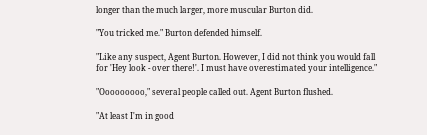longer than the much larger, more muscular Burton did.

"You tricked me." Burton defended himself.

"Like any suspect, Agent Burton. However, I did not think you would fall for 'Hey look - over there!'. I must have overestimated your intelligence."

"Ooooooooo," several people called out. Agent Burton flushed.

"At least I'm in good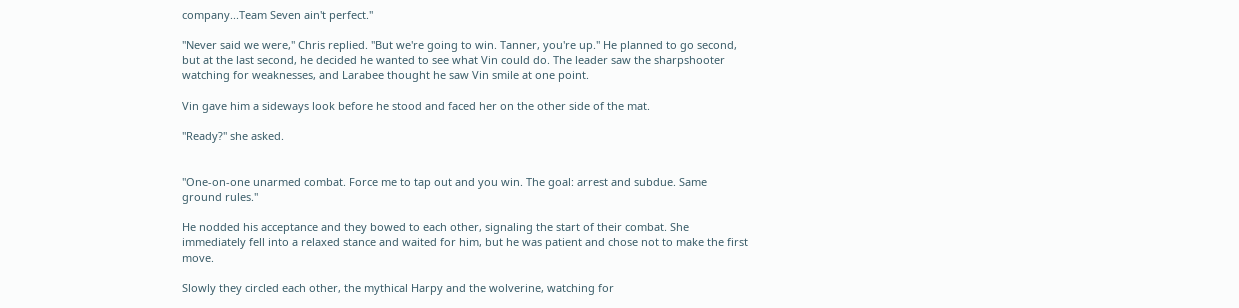company...Team Seven ain't perfect."

"Never said we were," Chris replied. "But we're going to win. Tanner, you're up." He planned to go second, but at the last second, he decided he wanted to see what Vin could do. The leader saw the sharpshooter watching for weaknesses, and Larabee thought he saw Vin smile at one point.

Vin gave him a sideways look before he stood and faced her on the other side of the mat.

"Ready?" she asked.


"One-on-one unarmed combat. Force me to tap out and you win. The goal: arrest and subdue. Same ground rules."

He nodded his acceptance and they bowed to each other, signaling the start of their combat. She immediately fell into a relaxed stance and waited for him, but he was patient and chose not to make the first move.

Slowly they circled each other, the mythical Harpy and the wolverine, watching for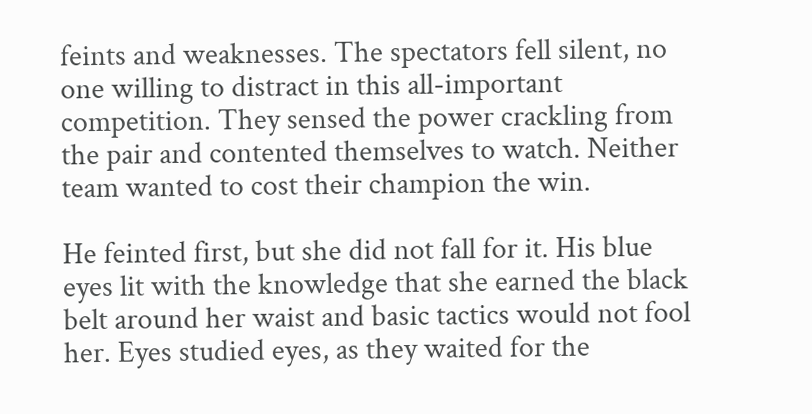feints and weaknesses. The spectators fell silent, no one willing to distract in this all-important competition. They sensed the power crackling from the pair and contented themselves to watch. Neither team wanted to cost their champion the win.

He feinted first, but she did not fall for it. His blue eyes lit with the knowledge that she earned the black belt around her waist and basic tactics would not fool her. Eyes studied eyes, as they waited for the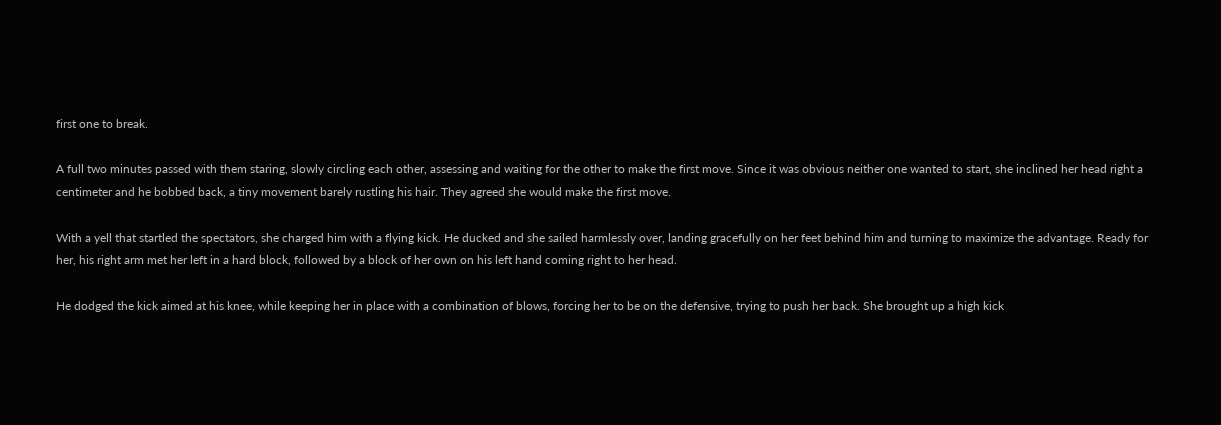first one to break.

A full two minutes passed with them staring, slowly circling each other, assessing and waiting for the other to make the first move. Since it was obvious neither one wanted to start, she inclined her head right a centimeter and he bobbed back, a tiny movement barely rustling his hair. They agreed she would make the first move.

With a yell that startled the spectators, she charged him with a flying kick. He ducked and she sailed harmlessly over, landing gracefully on her feet behind him and turning to maximize the advantage. Ready for her, his right arm met her left in a hard block, followed by a block of her own on his left hand coming right to her head.

He dodged the kick aimed at his knee, while keeping her in place with a combination of blows, forcing her to be on the defensive, trying to push her back. She brought up a high kick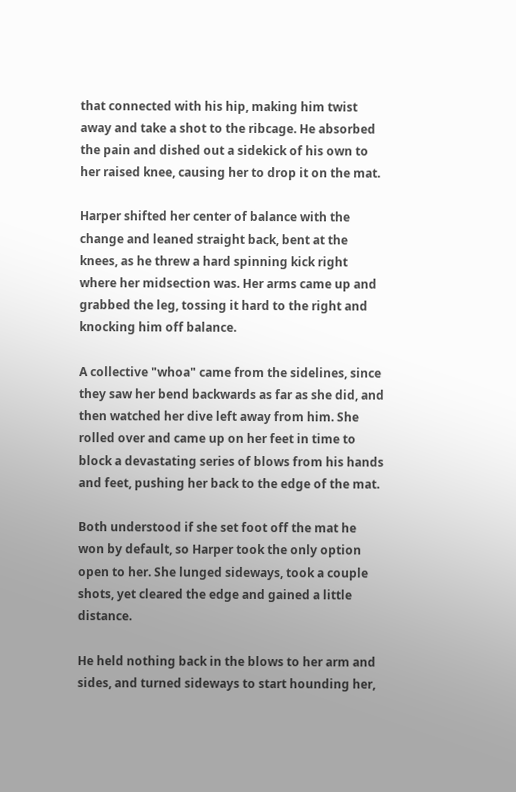that connected with his hip, making him twist away and take a shot to the ribcage. He absorbed the pain and dished out a sidekick of his own to her raised knee, causing her to drop it on the mat.

Harper shifted her center of balance with the change and leaned straight back, bent at the knees, as he threw a hard spinning kick right where her midsection was. Her arms came up and grabbed the leg, tossing it hard to the right and knocking him off balance.

A collective "whoa" came from the sidelines, since they saw her bend backwards as far as she did, and then watched her dive left away from him. She rolled over and came up on her feet in time to block a devastating series of blows from his hands and feet, pushing her back to the edge of the mat.

Both understood if she set foot off the mat he won by default, so Harper took the only option open to her. She lunged sideways, took a couple shots, yet cleared the edge and gained a little distance.

He held nothing back in the blows to her arm and sides, and turned sideways to start hounding her,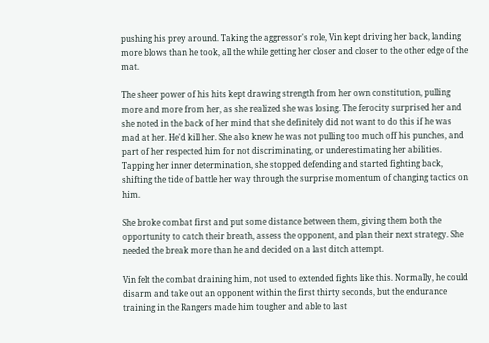pushing his prey around. Taking the aggressor's role, Vin kept driving her back, landing more blows than he took, all the while getting her closer and closer to the other edge of the mat.

The sheer power of his hits kept drawing strength from her own constitution, pulling more and more from her, as she realized she was losing. The ferocity surprised her and she noted in the back of her mind that she definitely did not want to do this if he was mad at her. He'd kill her. She also knew he was not pulling too much off his punches, and part of her respected him for not discriminating, or underestimating her abilities. Tapping her inner determination, she stopped defending and started fighting back, shifting the tide of battle her way through the surprise momentum of changing tactics on him.

She broke combat first and put some distance between them, giving them both the opportunity to catch their breath, assess the opponent, and plan their next strategy. She needed the break more than he and decided on a last ditch attempt.

Vin felt the combat draining him, not used to extended fights like this. Normally, he could disarm and take out an opponent within the first thirty seconds, but the endurance training in the Rangers made him tougher and able to last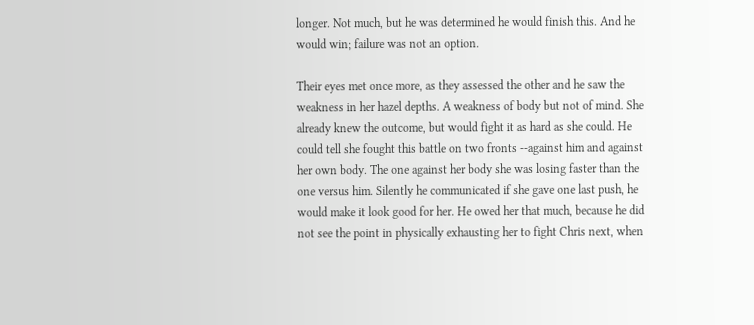longer. Not much, but he was determined he would finish this. And he would win; failure was not an option.

Their eyes met once more, as they assessed the other and he saw the weakness in her hazel depths. A weakness of body but not of mind. She already knew the outcome, but would fight it as hard as she could. He could tell she fought this battle on two fronts --against him and against her own body. The one against her body she was losing faster than the one versus him. Silently he communicated if she gave one last push, he would make it look good for her. He owed her that much, because he did not see the point in physically exhausting her to fight Chris next, when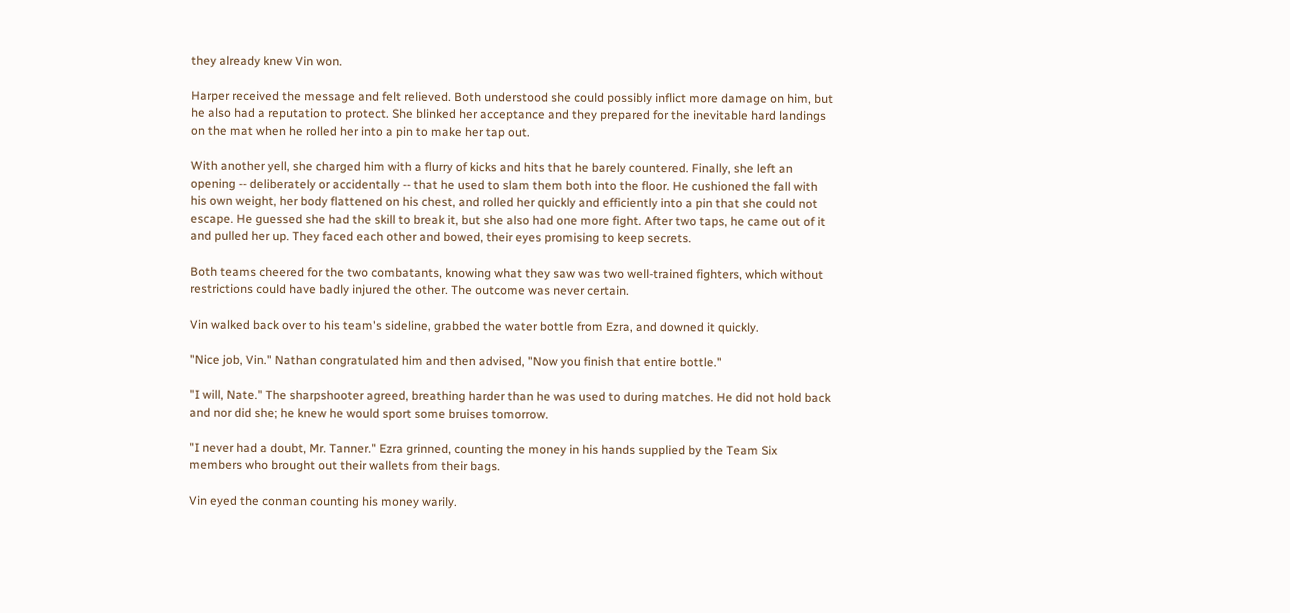they already knew Vin won.

Harper received the message and felt relieved. Both understood she could possibly inflict more damage on him, but he also had a reputation to protect. She blinked her acceptance and they prepared for the inevitable hard landings on the mat when he rolled her into a pin to make her tap out.

With another yell, she charged him with a flurry of kicks and hits that he barely countered. Finally, she left an opening -- deliberately or accidentally -- that he used to slam them both into the floor. He cushioned the fall with his own weight, her body flattened on his chest, and rolled her quickly and efficiently into a pin that she could not escape. He guessed she had the skill to break it, but she also had one more fight. After two taps, he came out of it and pulled her up. They faced each other and bowed, their eyes promising to keep secrets.

Both teams cheered for the two combatants, knowing what they saw was two well-trained fighters, which without restrictions could have badly injured the other. The outcome was never certain.

Vin walked back over to his team's sideline, grabbed the water bottle from Ezra, and downed it quickly.

"Nice job, Vin." Nathan congratulated him and then advised, "Now you finish that entire bottle."

"I will, Nate." The sharpshooter agreed, breathing harder than he was used to during matches. He did not hold back and nor did she; he knew he would sport some bruises tomorrow.

"I never had a doubt, Mr. Tanner." Ezra grinned, counting the money in his hands supplied by the Team Six members who brought out their wallets from their bags.

Vin eyed the conman counting his money warily.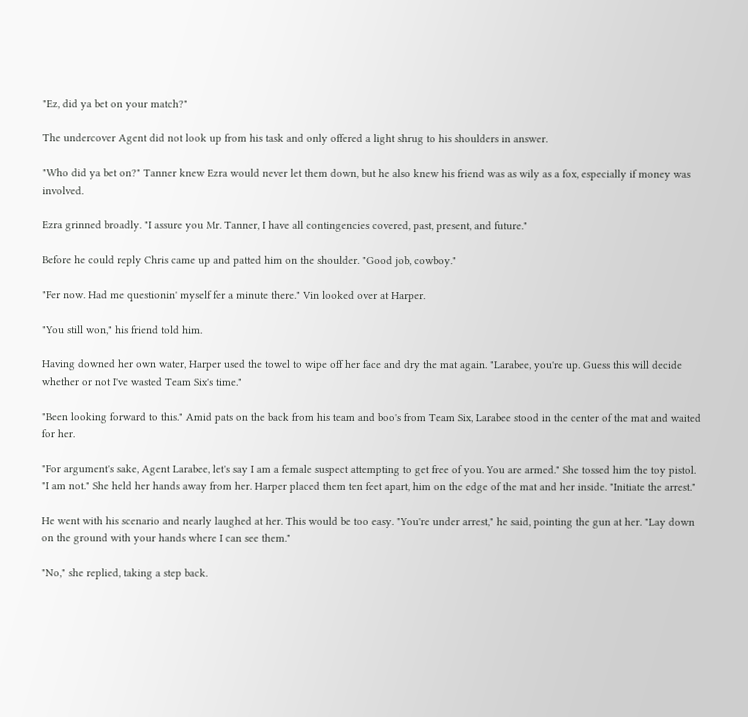"Ez, did ya bet on your match?"

The undercover Agent did not look up from his task and only offered a light shrug to his shoulders in answer.

"Who did ya bet on?" Tanner knew Ezra would never let them down, but he also knew his friend was as wily as a fox, especially if money was involved.

Ezra grinned broadly. "I assure you Mr. Tanner, I have all contingencies covered, past, present, and future."

Before he could reply Chris came up and patted him on the shoulder. "Good job, cowboy."

"Fer now. Had me questionin' myself fer a minute there." Vin looked over at Harper.

"You still won," his friend told him.

Having downed her own water, Harper used the towel to wipe off her face and dry the mat again. "Larabee, you're up. Guess this will decide whether or not I've wasted Team Six's time."

"Been looking forward to this." Amid pats on the back from his team and boo's from Team Six, Larabee stood in the center of the mat and waited for her.

"For argument's sake, Agent Larabee, let's say I am a female suspect attempting to get free of you. You are armed." She tossed him the toy pistol. "I am not." She held her hands away from her. Harper placed them ten feet apart, him on the edge of the mat and her inside. "Initiate the arrest."

He went with his scenario and nearly laughed at her. This would be too easy. "You're under arrest," he said, pointing the gun at her. "Lay down on the ground with your hands where I can see them."

"No," she replied, taking a step back.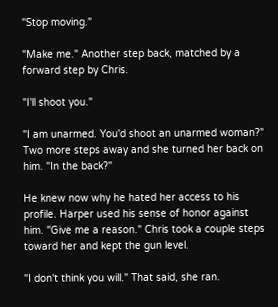"Stop moving."

"Make me." Another step back, matched by a forward step by Chris.

"I'll shoot you."

"I am unarmed. You'd shoot an unarmed woman?" Two more steps away and she turned her back on him. "In the back?"

He knew now why he hated her access to his profile. Harper used his sense of honor against him. "Give me a reason." Chris took a couple steps toward her and kept the gun level.

"I don't think you will." That said, she ran.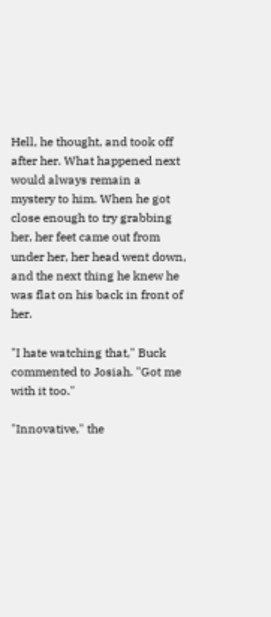Hell, he thought, and took off after her. What happened next would always remain a mystery to him. When he got close enough to try grabbing her, her feet came out from under her, her head went down, and the next thing he knew he was flat on his back in front of her.

"I hate watching that," Buck commented to Josiah. "Got me with it too."

"Innovative," the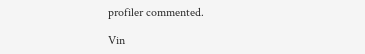profiler commented.

Vin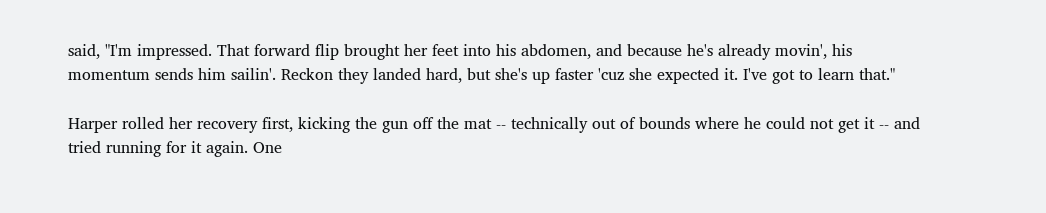said, "I'm impressed. That forward flip brought her feet into his abdomen, and because he's already movin', his momentum sends him sailin'. Reckon they landed hard, but she's up faster 'cuz she expected it. I've got to learn that."

Harper rolled her recovery first, kicking the gun off the mat -- technically out of bounds where he could not get it -- and tried running for it again. One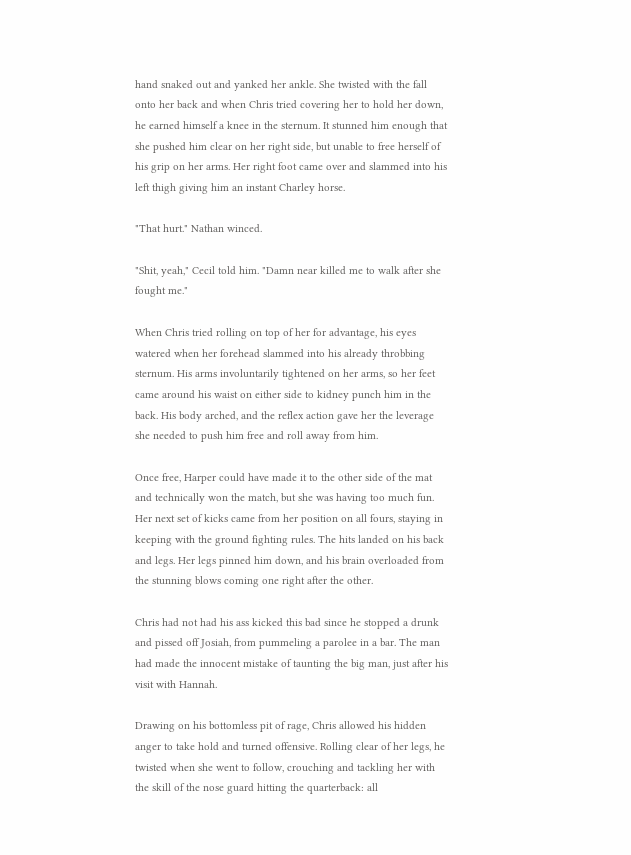hand snaked out and yanked her ankle. She twisted with the fall onto her back and when Chris tried covering her to hold her down, he earned himself a knee in the sternum. It stunned him enough that she pushed him clear on her right side, but unable to free herself of his grip on her arms. Her right foot came over and slammed into his left thigh giving him an instant Charley horse.

"That hurt." Nathan winced.

"Shit, yeah," Cecil told him. "Damn near killed me to walk after she fought me."

When Chris tried rolling on top of her for advantage, his eyes watered when her forehead slammed into his already throbbing sternum. His arms involuntarily tightened on her arms, so her feet came around his waist on either side to kidney punch him in the back. His body arched, and the reflex action gave her the leverage she needed to push him free and roll away from him.

Once free, Harper could have made it to the other side of the mat and technically won the match, but she was having too much fun. Her next set of kicks came from her position on all fours, staying in keeping with the ground fighting rules. The hits landed on his back and legs. Her legs pinned him down, and his brain overloaded from the stunning blows coming one right after the other.

Chris had not had his ass kicked this bad since he stopped a drunk and pissed off Josiah, from pummeling a parolee in a bar. The man had made the innocent mistake of taunting the big man, just after his visit with Hannah.

Drawing on his bottomless pit of rage, Chris allowed his hidden anger to take hold and turned offensive. Rolling clear of her legs, he twisted when she went to follow, crouching and tackling her with the skill of the nose guard hitting the quarterback: all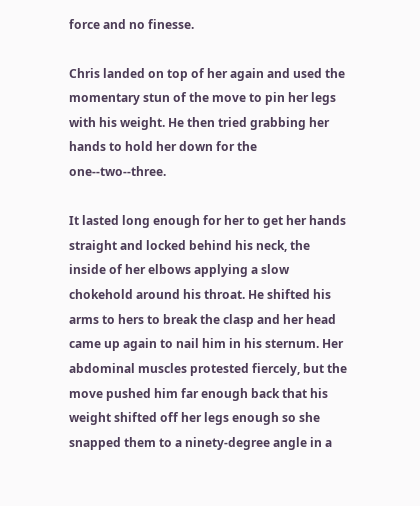force and no finesse.

Chris landed on top of her again and used the momentary stun of the move to pin her legs with his weight. He then tried grabbing her hands to hold her down for the one--two--three.

It lasted long enough for her to get her hands straight and locked behind his neck, the inside of her elbows applying a slow chokehold around his throat. He shifted his arms to hers to break the clasp and her head came up again to nail him in his sternum. Her abdominal muscles protested fiercely, but the move pushed him far enough back that his weight shifted off her legs enough so she snapped them to a ninety-degree angle in a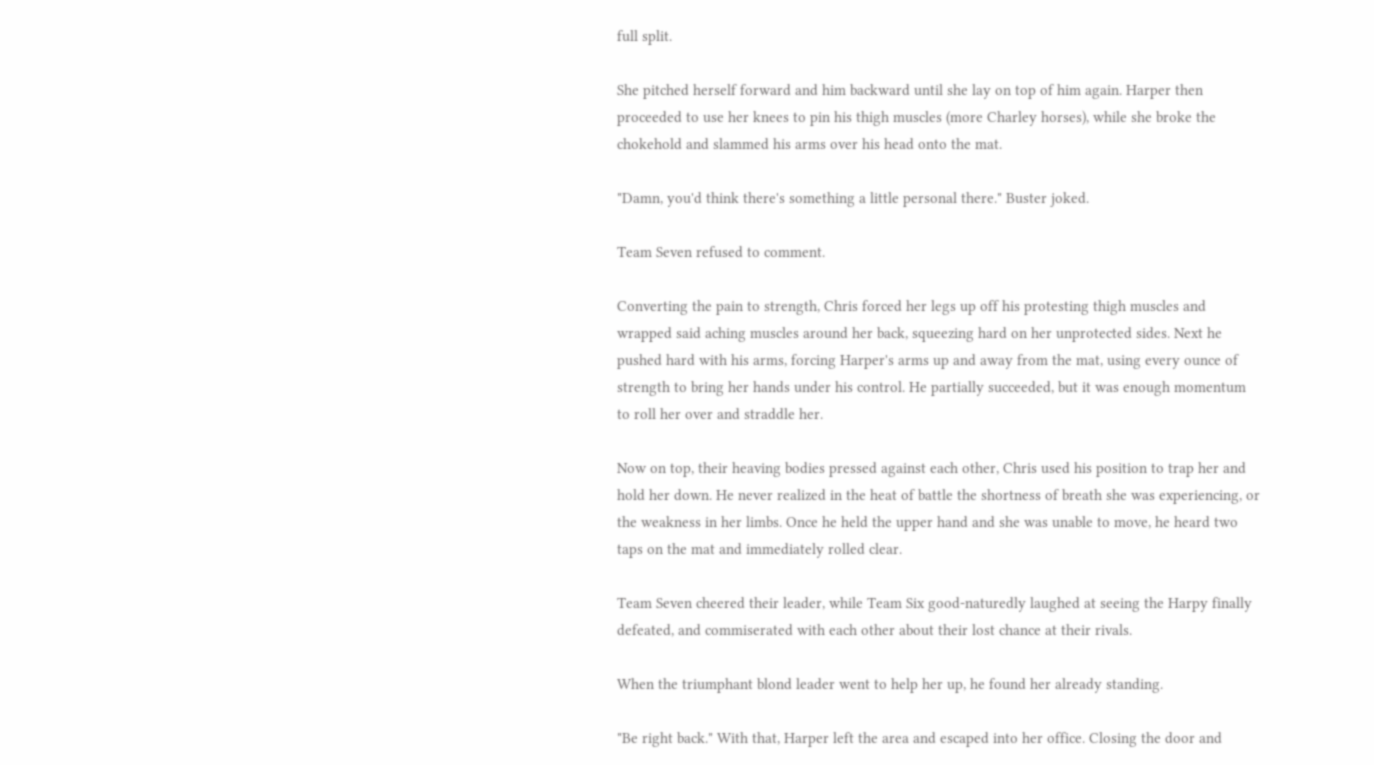full split.

She pitched herself forward and him backward until she lay on top of him again. Harper then proceeded to use her knees to pin his thigh muscles (more Charley horses), while she broke the chokehold and slammed his arms over his head onto the mat.

"Damn, you'd think there's something a little personal there." Buster joked.

Team Seven refused to comment.

Converting the pain to strength, Chris forced her legs up off his protesting thigh muscles and wrapped said aching muscles around her back, squeezing hard on her unprotected sides. Next he pushed hard with his arms, forcing Harper's arms up and away from the mat, using every ounce of strength to bring her hands under his control. He partially succeeded, but it was enough momentum to roll her over and straddle her.

Now on top, their heaving bodies pressed against each other, Chris used his position to trap her and hold her down. He never realized in the heat of battle the shortness of breath she was experiencing, or the weakness in her limbs. Once he held the upper hand and she was unable to move, he heard two taps on the mat and immediately rolled clear.

Team Seven cheered their leader, while Team Six good-naturedly laughed at seeing the Harpy finally defeated, and commiserated with each other about their lost chance at their rivals.

When the triumphant blond leader went to help her up, he found her already standing.

"Be right back." With that, Harper left the area and escaped into her office. Closing the door and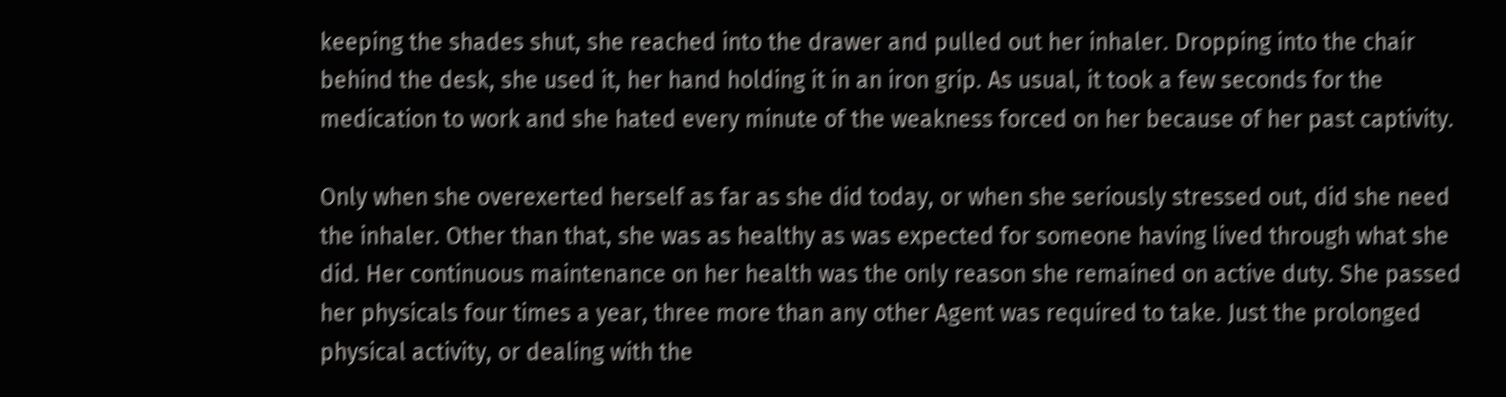keeping the shades shut, she reached into the drawer and pulled out her inhaler. Dropping into the chair behind the desk, she used it, her hand holding it in an iron grip. As usual, it took a few seconds for the medication to work and she hated every minute of the weakness forced on her because of her past captivity.

Only when she overexerted herself as far as she did today, or when she seriously stressed out, did she need the inhaler. Other than that, she was as healthy as was expected for someone having lived through what she did. Her continuous maintenance on her health was the only reason she remained on active duty. She passed her physicals four times a year, three more than any other Agent was required to take. Just the prolonged physical activity, or dealing with the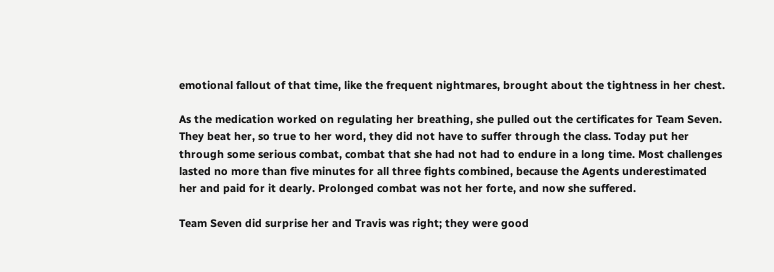emotional fallout of that time, like the frequent nightmares, brought about the tightness in her chest.

As the medication worked on regulating her breathing, she pulled out the certificates for Team Seven. They beat her, so true to her word, they did not have to suffer through the class. Today put her through some serious combat, combat that she had not had to endure in a long time. Most challenges lasted no more than five minutes for all three fights combined, because the Agents underestimated her and paid for it dearly. Prolonged combat was not her forte, and now she suffered.

Team Seven did surprise her and Travis was right; they were good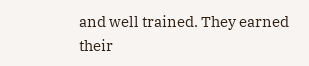and well trained. They earned their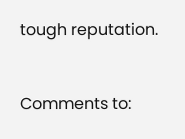tough reputation.


Comments to: